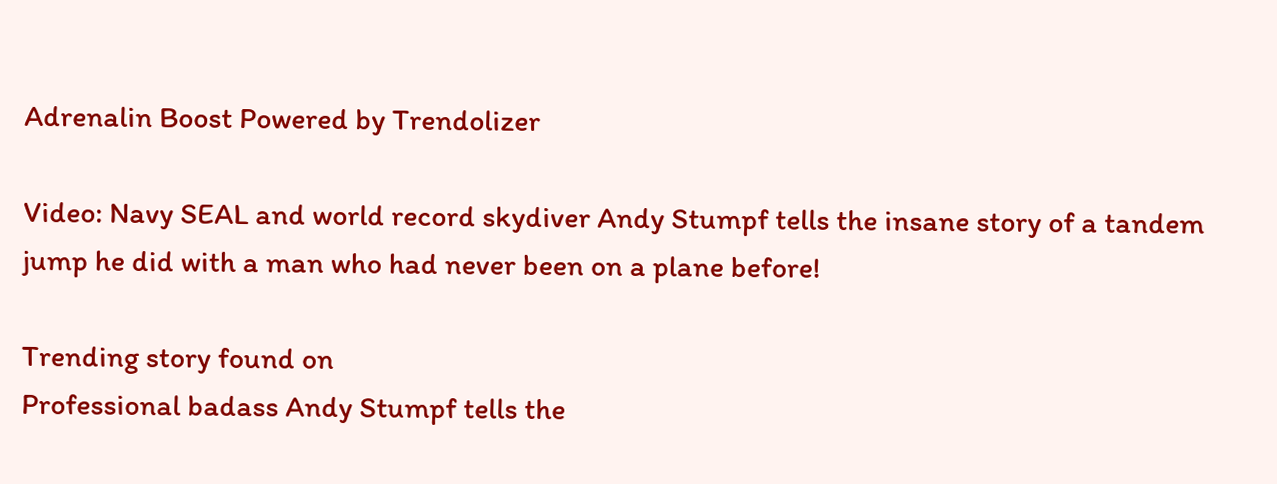Adrenalin Boost Powered by Trendolizer

Video: Navy SEAL and world record skydiver Andy Stumpf tells the insane story of a tandem jump he did with a man who had never been on a plane before!

Trending story found on
Professional badass Andy Stumpf tells the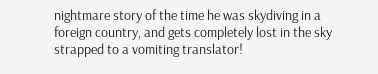nightmare story of the time he was skydiving in a foreign country, and gets completely lost in the sky strapped to a vomiting translator!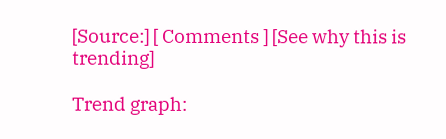[Source:] [ Comments ] [See why this is trending]

Trend graph: